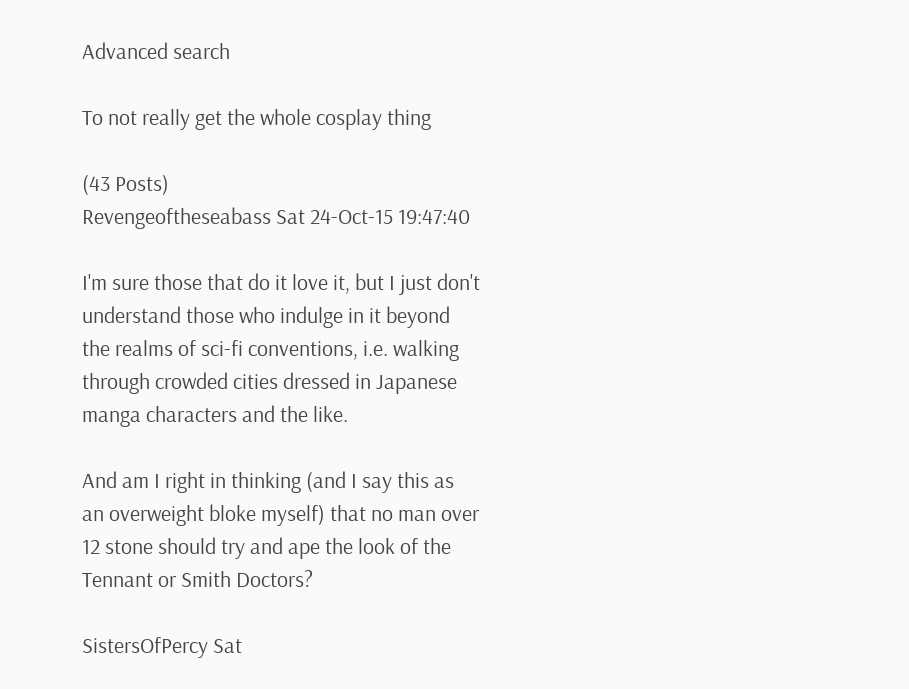Advanced search

To not really get the whole cosplay thing

(43 Posts)
Revengeoftheseabass Sat 24-Oct-15 19:47:40

I'm sure those that do it love it, but I just don't understand those who indulge in it beyond the realms of sci-fi conventions, i.e. walking through crowded cities dressed in Japanese manga characters and the like.

And am I right in thinking (and I say this as an overweight bloke myself) that no man over 12 stone should try and ape the look of the Tennant or Smith Doctors?

SistersOfPercy Sat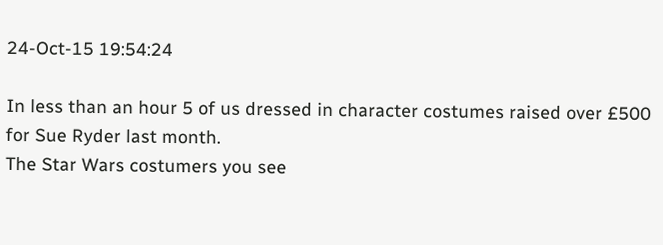24-Oct-15 19:54:24

In less than an hour 5 of us dressed in character costumes raised over £500 for Sue Ryder last month.
The Star Wars costumers you see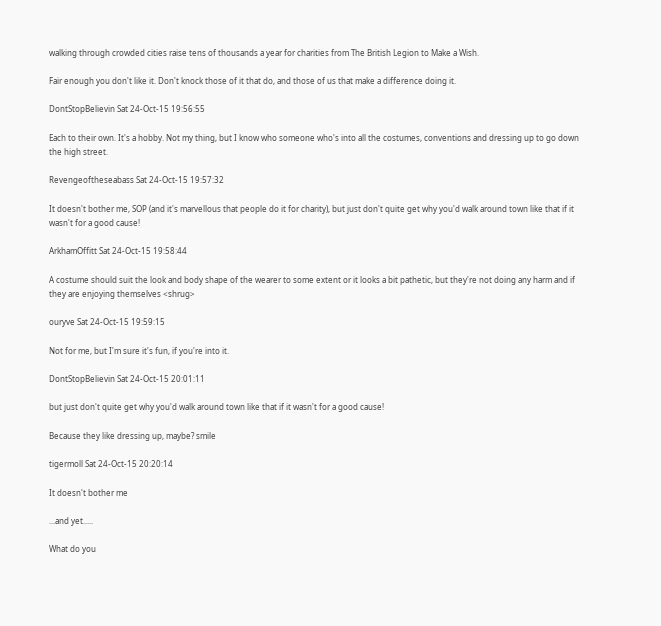walking through crowded cities raise tens of thousands a year for charities from The British Legion to Make a Wish.

Fair enough you don't like it. Don't knock those of it that do, and those of us that make a difference doing it.

DontStopBelievin Sat 24-Oct-15 19:56:55

Each to their own. It's a hobby. Not my thing, but I know who someone who's into all the costumes, conventions and dressing up to go down the high street.

Revengeoftheseabass Sat 24-Oct-15 19:57:32

It doesn't bother me, SOP (and it's marvellous that people do it for charity), but just don't quite get why you'd walk around town like that if it wasn't for a good cause!

ArkhamOffitt Sat 24-Oct-15 19:58:44

A costume should suit the look and body shape of the wearer to some extent or it looks a bit pathetic, but they're not doing any harm and if they are enjoying themselves <shrug>

ouryve Sat 24-Oct-15 19:59:15

Not for me, but I'm sure it's fun, if you're into it.

DontStopBelievin Sat 24-Oct-15 20:01:11

but just don't quite get why you'd walk around town like that if it wasn't for a good cause!

Because they like dressing up, maybe? smile

tigermoll Sat 24-Oct-15 20:20:14

It doesn't bother me

...and yet.....

What do you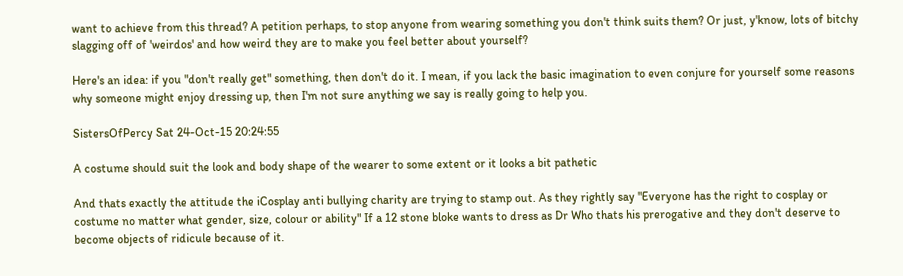want to achieve from this thread? A petition perhaps, to stop anyone from wearing something you don't think suits them? Or just, y'know, lots of bitchy slagging off of 'weirdos' and how weird they are to make you feel better about yourself?

Here's an idea: if you "don't really get" something, then don't do it. I mean, if you lack the basic imagination to even conjure for yourself some reasons why someone might enjoy dressing up, then I'm not sure anything we say is really going to help you.

SistersOfPercy Sat 24-Oct-15 20:24:55

A costume should suit the look and body shape of the wearer to some extent or it looks a bit pathetic

And thats exactly the attitude the iCosplay anti bullying charity are trying to stamp out. As they rightly say "Everyone has the right to cosplay or costume no matter what gender, size, colour or ability" If a 12 stone bloke wants to dress as Dr Who thats his prerogative and they don't deserve to become objects of ridicule because of it.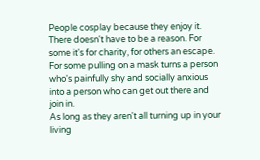People cosplay because they enjoy it. There doesn't have to be a reason. For some it's for charity, for others an escape. For some pulling on a mask turns a person who's painfully shy and socially anxious into a person who can get out there and join in.
As long as they aren't all turning up in your living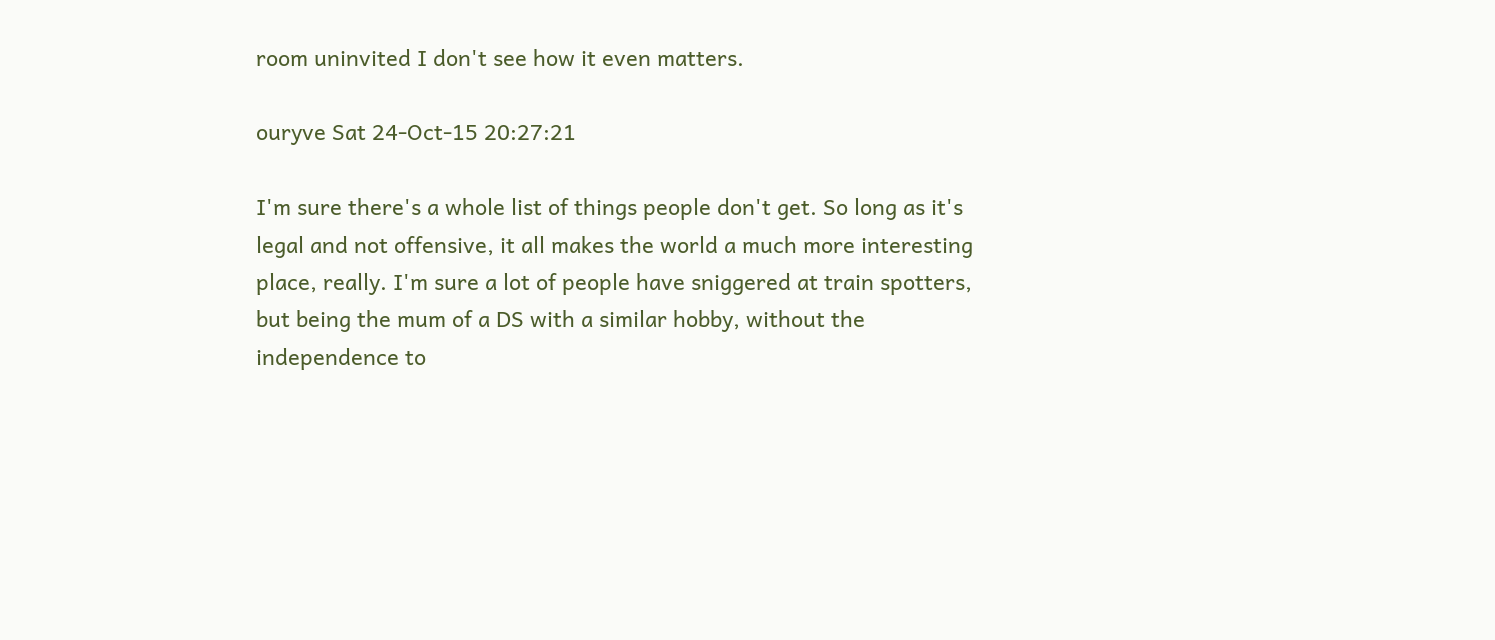room uninvited I don't see how it even matters.

ouryve Sat 24-Oct-15 20:27:21

I'm sure there's a whole list of things people don't get. So long as it's legal and not offensive, it all makes the world a much more interesting place, really. I'm sure a lot of people have sniggered at train spotters, but being the mum of a DS with a similar hobby, without the independence to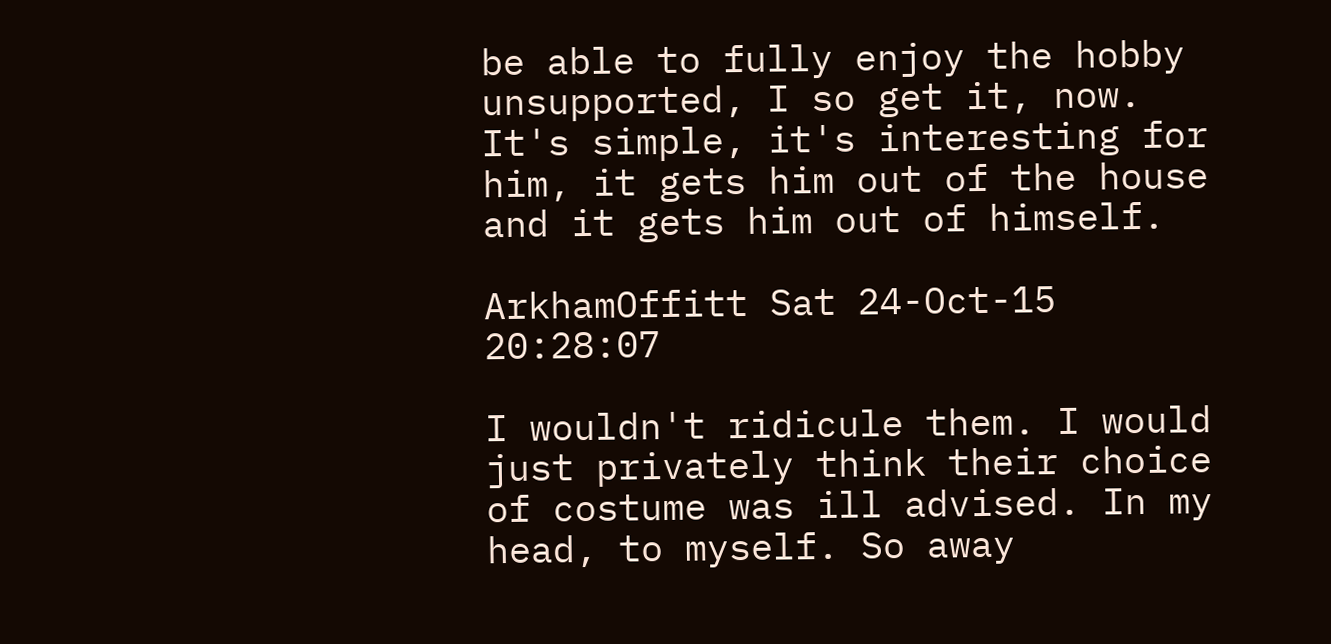be able to fully enjoy the hobby unsupported, I so get it, now. It's simple, it's interesting for him, it gets him out of the house and it gets him out of himself.

ArkhamOffitt Sat 24-Oct-15 20:28:07

I wouldn't ridicule them. I would just privately think their choice of costume was ill advised. In my head, to myself. So away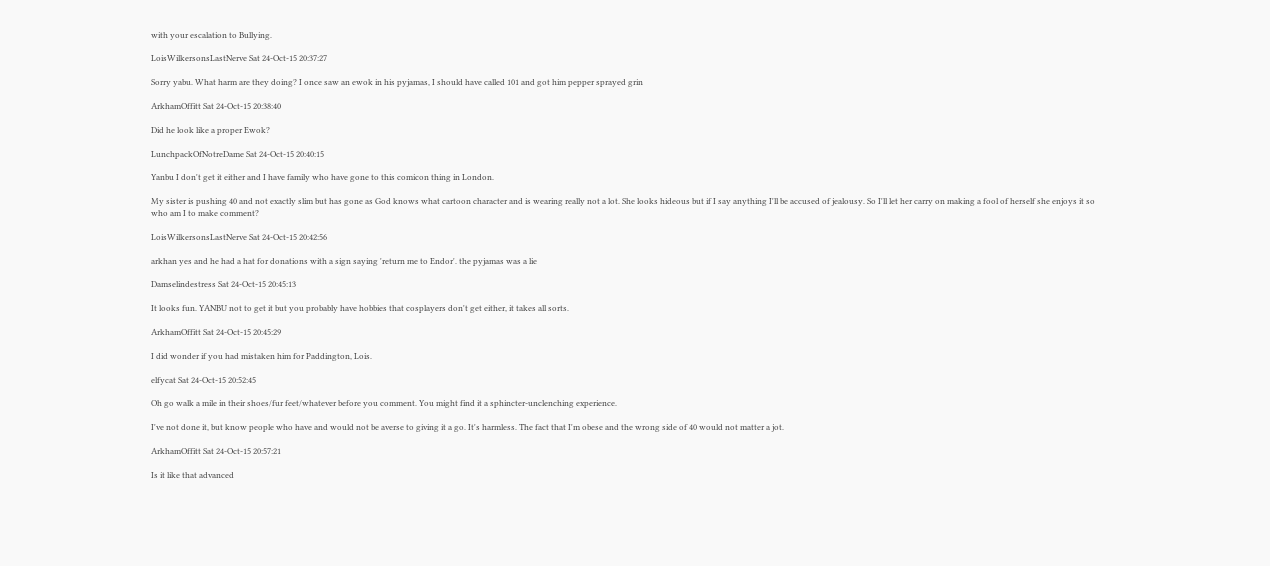with your escalation to Bullying.

LoisWilkersonsLastNerve Sat 24-Oct-15 20:37:27

Sorry yabu. What harm are they doing? I once saw an ewok in his pyjamas, I should have called 101 and got him pepper sprayed grin

ArkhamOffitt Sat 24-Oct-15 20:38:40

Did he look like a proper Ewok?

LunchpackOfNotreDame Sat 24-Oct-15 20:40:15

Yanbu I don't get it either and I have family who have gone to this comicon thing in London.

My sister is pushing 40 and not exactly slim but has gone as God knows what cartoon character and is wearing really not a lot. She looks hideous but if I say anything I'll be accused of jealousy. So I'll let her carry on making a fool of herself she enjoys it so who am I to make comment?

LoisWilkersonsLastNerve Sat 24-Oct-15 20:42:56

arkhan yes and he had a hat for donations with a sign saying 'return me to Endor'. the pyjamas was a lie

Damselindestress Sat 24-Oct-15 20:45:13

It looks fun. YANBU not to get it but you probably have hobbies that cosplayers don't get either, it takes all sorts.

ArkhamOffitt Sat 24-Oct-15 20:45:29

I did wonder if you had mistaken him for Paddington, Lois.

elfycat Sat 24-Oct-15 20:52:45

Oh go walk a mile in their shoes/fur feet/whatever before you comment. You might find it a sphincter-unclenching experience.

I've not done it, but know people who have and would not be averse to giving it a go. It's harmless. The fact that I'm obese and the wrong side of 40 would not matter a jot.

ArkhamOffitt Sat 24-Oct-15 20:57:21

Is it like that advanced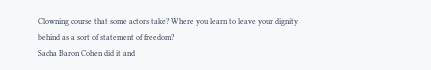Clowning course that some actors take? Where you learn to leave your dignity behind as a sort of statement of freedom?
Sacha Baron Cohen did it and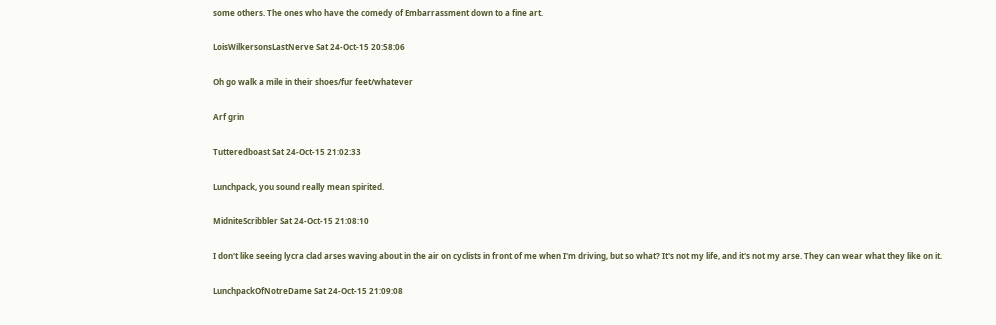some others. The ones who have the comedy of Embarrassment down to a fine art.

LoisWilkersonsLastNerve Sat 24-Oct-15 20:58:06

Oh go walk a mile in their shoes/fur feet/whatever

Arf grin

Tutteredboast Sat 24-Oct-15 21:02:33

Lunchpack, you sound really mean spirited.

MidniteScribbler Sat 24-Oct-15 21:08:10

I don't like seeing lycra clad arses waving about in the air on cyclists in front of me when I'm driving, but so what? It's not my life, and it's not my arse. They can wear what they like on it.

LunchpackOfNotreDame Sat 24-Oct-15 21:09:08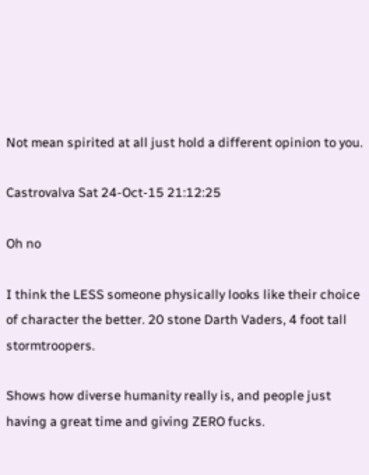Not mean spirited at all just hold a different opinion to you.

Castrovalva Sat 24-Oct-15 21:12:25

Oh no

I think the LESS someone physically looks like their choice of character the better. 20 stone Darth Vaders, 4 foot tall stormtroopers.

Shows how diverse humanity really is, and people just having a great time and giving ZERO fucks.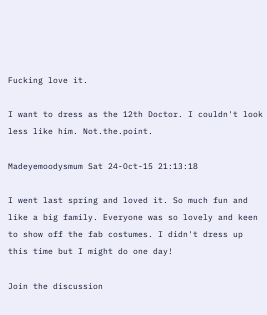Fucking love it.

I want to dress as the 12th Doctor. I couldn't look less like him. Not.the.point.

Madeyemoodysmum Sat 24-Oct-15 21:13:18

I went last spring and loved it. So much fun and like a big family. Everyone was so lovely and keen to show off the fab costumes. I didn't dress up this time but I might do one day!

Join the discussion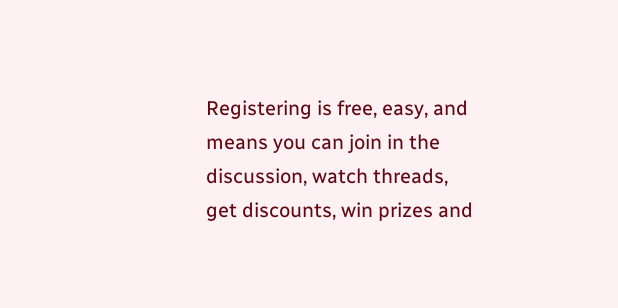Registering is free, easy, and means you can join in the discussion, watch threads, get discounts, win prizes and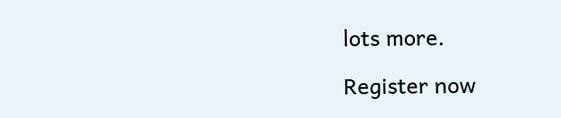lots more.

Register now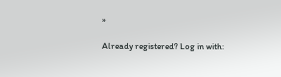»

Already registered? Log in with: